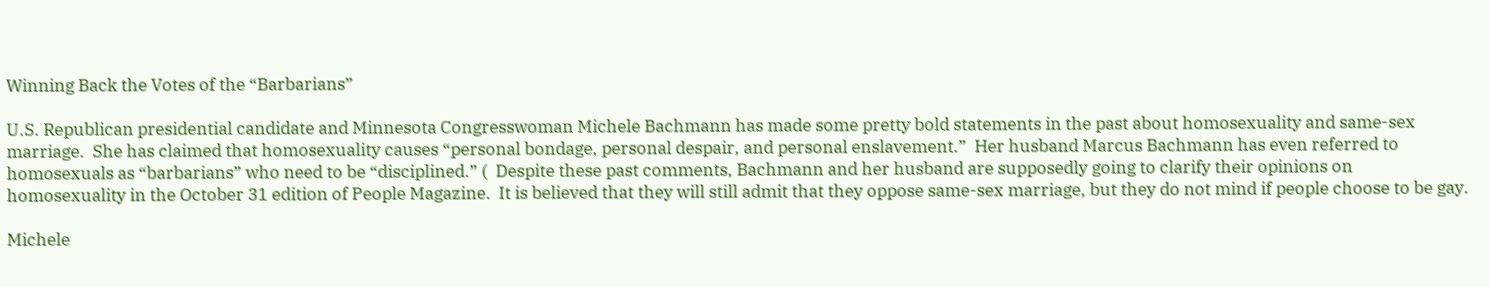Winning Back the Votes of the “Barbarians”

U.S. Republican presidential candidate and Minnesota Congresswoman Michele Bachmann has made some pretty bold statements in the past about homosexuality and same-sex marriage.  She has claimed that homosexuality causes “personal bondage, personal despair, and personal enslavement.”  Her husband Marcus Bachmann has even referred to homosexuals as “barbarians” who need to be “disciplined.” (  Despite these past comments, Bachmann and her husband are supposedly going to clarify their opinions on homosexuality in the October 31 edition of People Magazine.  It is believed that they will still admit that they oppose same-sex marriage, but they do not mind if people choose to be gay.

Michele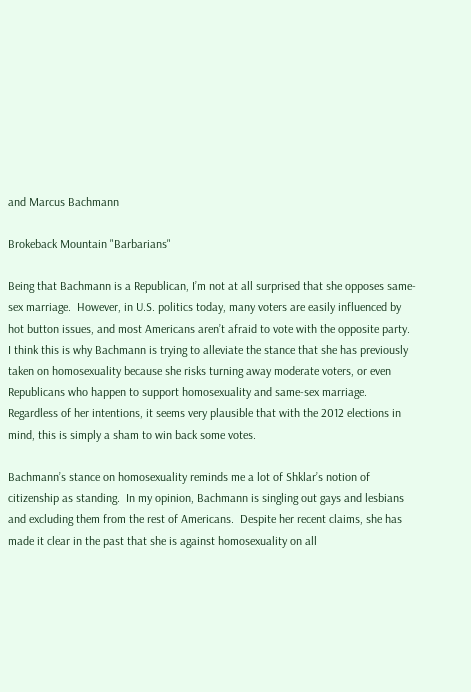and Marcus Bachmann

Brokeback Mountain "Barbarians"

Being that Bachmann is a Republican, I’m not at all surprised that she opposes same-sex marriage.  However, in U.S. politics today, many voters are easily influenced by hot button issues, and most Americans aren’t afraid to vote with the opposite party.  I think this is why Bachmann is trying to alleviate the stance that she has previously taken on homosexuality because she risks turning away moderate voters, or even Republicans who happen to support homosexuality and same-sex marriage.  Regardless of her intentions, it seems very plausible that with the 2012 elections in mind, this is simply a sham to win back some votes.

Bachmann’s stance on homosexuality reminds me a lot of Shklar’s notion of citizenship as standing.  In my opinion, Bachmann is singling out gays and lesbians and excluding them from the rest of Americans.  Despite her recent claims, she has made it clear in the past that she is against homosexuality on all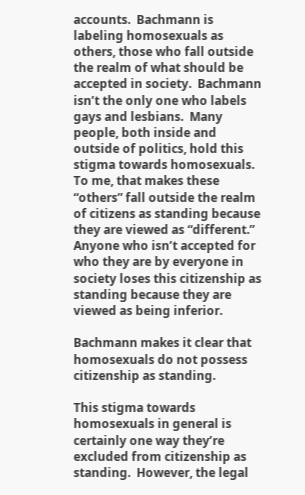accounts.  Bachmann is labeling homosexuals as others, those who fall outside the realm of what should be accepted in society.  Bachmann isn’t the only one who labels gays and lesbians.  Many people, both inside and outside of politics, hold this stigma towards homosexuals.  To me, that makes these “others” fall outside the realm of citizens as standing because they are viewed as “different.”  Anyone who isn’t accepted for who they are by everyone in society loses this citizenship as standing because they are viewed as being inferior.

Bachmann makes it clear that homosexuals do not possess citizenship as standing.

This stigma towards homosexuals in general is certainly one way they’re excluded from citizenship as standing.  However, the legal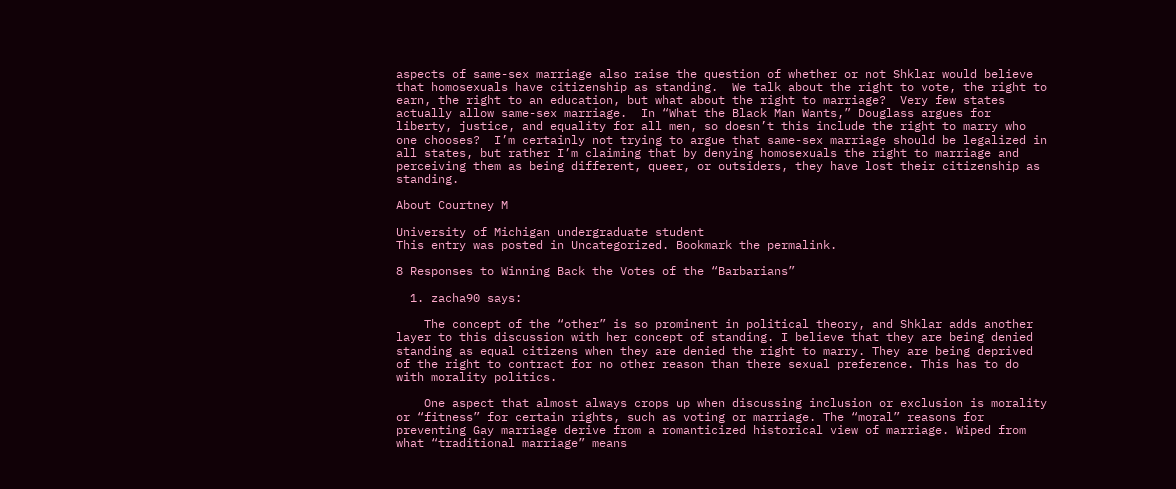aspects of same-sex marriage also raise the question of whether or not Shklar would believe that homosexuals have citizenship as standing.  We talk about the right to vote, the right to earn, the right to an education, but what about the right to marriage?  Very few states actually allow same-sex marriage.  In “What the Black Man Wants,” Douglass argues for liberty, justice, and equality for all men, so doesn’t this include the right to marry who one chooses?  I’m certainly not trying to argue that same-sex marriage should be legalized in all states, but rather I’m claiming that by denying homosexuals the right to marriage and perceiving them as being different, queer, or outsiders, they have lost their citizenship as standing.

About Courtney M

University of Michigan undergraduate student
This entry was posted in Uncategorized. Bookmark the permalink.

8 Responses to Winning Back the Votes of the “Barbarians”

  1. zacha90 says:

    The concept of the “other” is so prominent in political theory, and Shklar adds another layer to this discussion with her concept of standing. I believe that they are being denied standing as equal citizens when they are denied the right to marry. They are being deprived of the right to contract for no other reason than there sexual preference. This has to do with morality politics.

    One aspect that almost always crops up when discussing inclusion or exclusion is morality or “fitness” for certain rights, such as voting or marriage. The “moral” reasons for preventing Gay marriage derive from a romanticized historical view of marriage. Wiped from what “traditional marriage” means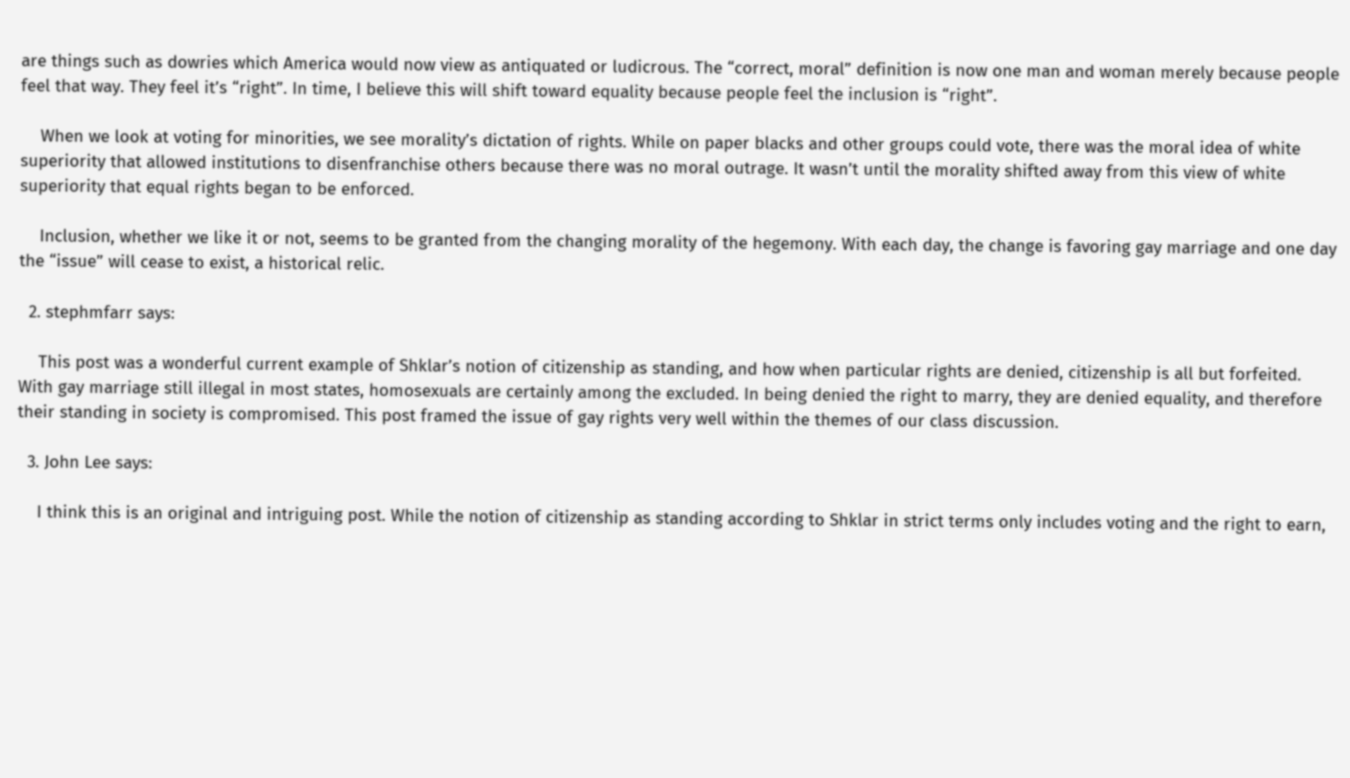are things such as dowries which America would now view as antiquated or ludicrous. The “correct, moral” definition is now one man and woman merely because people feel that way. They feel it’s “right”. In time, I believe this will shift toward equality because people feel the inclusion is “right”.

    When we look at voting for minorities, we see morality’s dictation of rights. While on paper blacks and other groups could vote, there was the moral idea of white superiority that allowed institutions to disenfranchise others because there was no moral outrage. It wasn’t until the morality shifted away from this view of white superiority that equal rights began to be enforced.

    Inclusion, whether we like it or not, seems to be granted from the changing morality of the hegemony. With each day, the change is favoring gay marriage and one day the “issue” will cease to exist, a historical relic.

  2. stephmfarr says:

    This post was a wonderful current example of Shklar’s notion of citizenship as standing, and how when particular rights are denied, citizenship is all but forfeited. With gay marriage still illegal in most states, homosexuals are certainly among the excluded. In being denied the right to marry, they are denied equality, and therefore their standing in society is compromised. This post framed the issue of gay rights very well within the themes of our class discussion.

  3. John Lee says:

    I think this is an original and intriguing post. While the notion of citizenship as standing according to Shklar in strict terms only includes voting and the right to earn,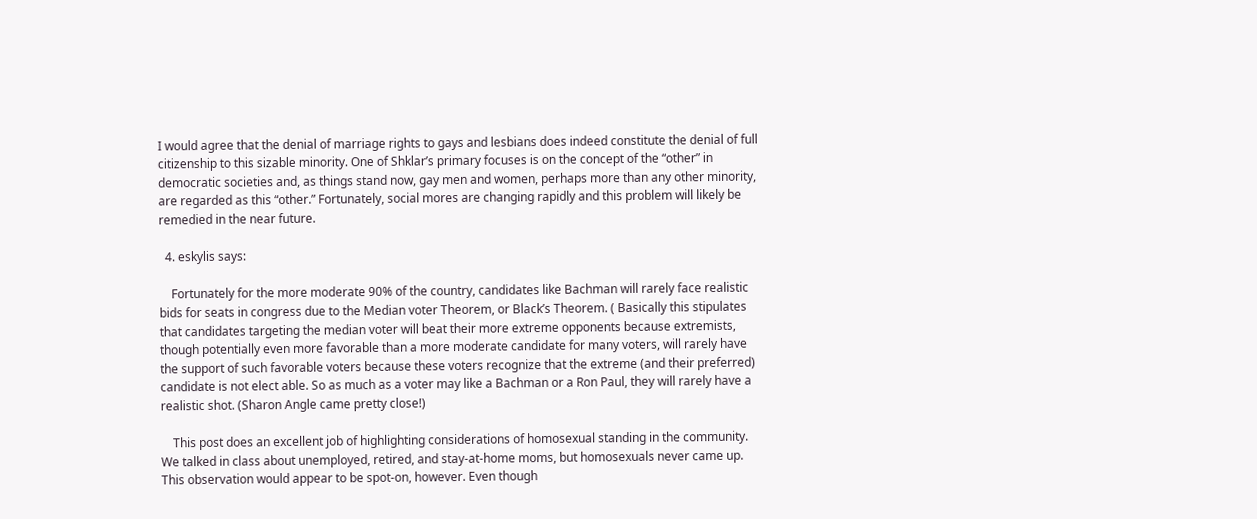I would agree that the denial of marriage rights to gays and lesbians does indeed constitute the denial of full citizenship to this sizable minority. One of Shklar’s primary focuses is on the concept of the “other” in democratic societies and, as things stand now, gay men and women, perhaps more than any other minority, are regarded as this “other.” Fortunately, social mores are changing rapidly and this problem will likely be remedied in the near future.

  4. eskylis says:

    Fortunately for the more moderate 90% of the country, candidates like Bachman will rarely face realistic bids for seats in congress due to the Median voter Theorem, or Black’s Theorem. ( Basically this stipulates that candidates targeting the median voter will beat their more extreme opponents because extremists, though potentially even more favorable than a more moderate candidate for many voters, will rarely have the support of such favorable voters because these voters recognize that the extreme (and their preferred) candidate is not elect able. So as much as a voter may like a Bachman or a Ron Paul, they will rarely have a realistic shot. (Sharon Angle came pretty close!)

    This post does an excellent job of highlighting considerations of homosexual standing in the community. We talked in class about unemployed, retired, and stay-at-home moms, but homosexuals never came up. This observation would appear to be spot-on, however. Even though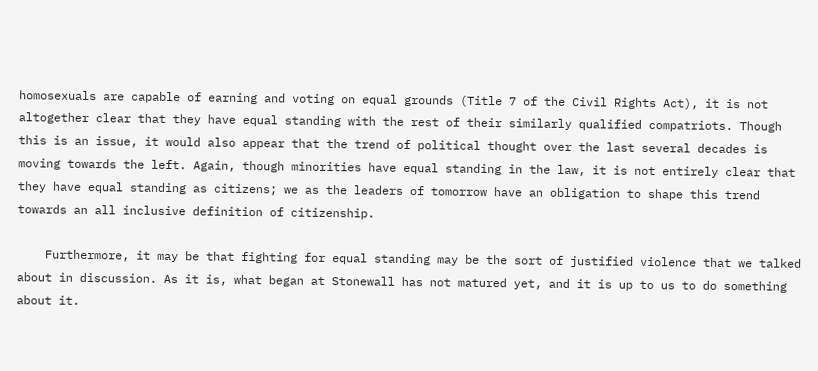homosexuals are capable of earning and voting on equal grounds (Title 7 of the Civil Rights Act), it is not altogether clear that they have equal standing with the rest of their similarly qualified compatriots. Though this is an issue, it would also appear that the trend of political thought over the last several decades is moving towards the left. Again, though minorities have equal standing in the law, it is not entirely clear that they have equal standing as citizens; we as the leaders of tomorrow have an obligation to shape this trend towards an all inclusive definition of citizenship.

    Furthermore, it may be that fighting for equal standing may be the sort of justified violence that we talked about in discussion. As it is, what began at Stonewall has not matured yet, and it is up to us to do something about it.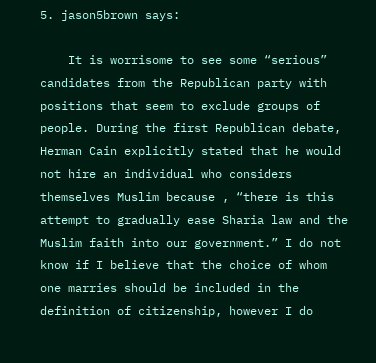5. jason5brown says:

    It is worrisome to see some “serious” candidates from the Republican party with positions that seem to exclude groups of people. During the first Republican debate, Herman Cain explicitly stated that he would not hire an individual who considers themselves Muslim because , “there is this attempt to gradually ease Sharia law and the Muslim faith into our government.” I do not know if I believe that the choice of whom one marries should be included in the definition of citizenship, however I do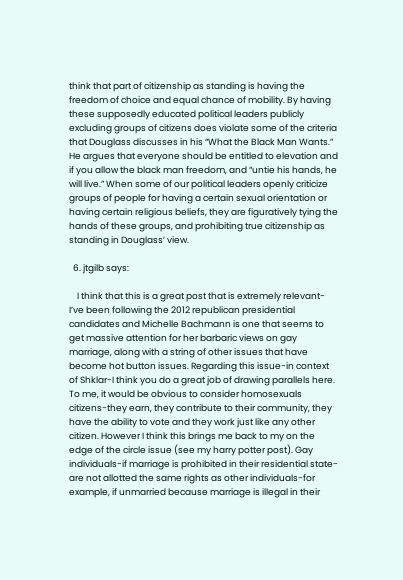think that part of citizenship as standing is having the freedom of choice and equal chance of mobility. By having these supposedly educated political leaders publicly excluding groups of citizens does violate some of the criteria that Douglass discusses in his “What the Black Man Wants.” He argues that everyone should be entitled to elevation and if you allow the black man freedom, and “untie his hands, he will live.” When some of our political leaders openly criticize groups of people for having a certain sexual orientation or having certain religious beliefs, they are figuratively tying the hands of these groups, and prohibiting true citizenship as standing in Douglass’ view.

  6. jtgilb says:

    I think that this is a great post that is extremely relevant-I’ve been following the 2012 republican presidential candidates and Michelle Bachmann is one that seems to get massive attention for her barbaric views on gay marriage, along with a string of other issues that have become hot button issues. Regarding this issue-in context of Shklar-I think you do a great job of drawing parallels here. To me, it would be obvious to consider homosexuals citizens-they earn, they contribute to their community, they have the ability to vote and they work just like any other citizen. However I think this brings me back to my on the edge of the circle issue (see my harry potter post). Gay individuals-if marriage is prohibited in their residential state-are not allotted the same rights as other individuals-for example, if unmarried because marriage is illegal in their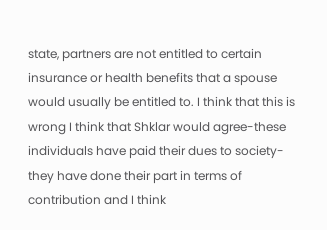state, partners are not entitled to certain insurance or health benefits that a spouse would usually be entitled to. I think that this is wrong I think that Shklar would agree-these individuals have paid their dues to society-they have done their part in terms of contribution and I think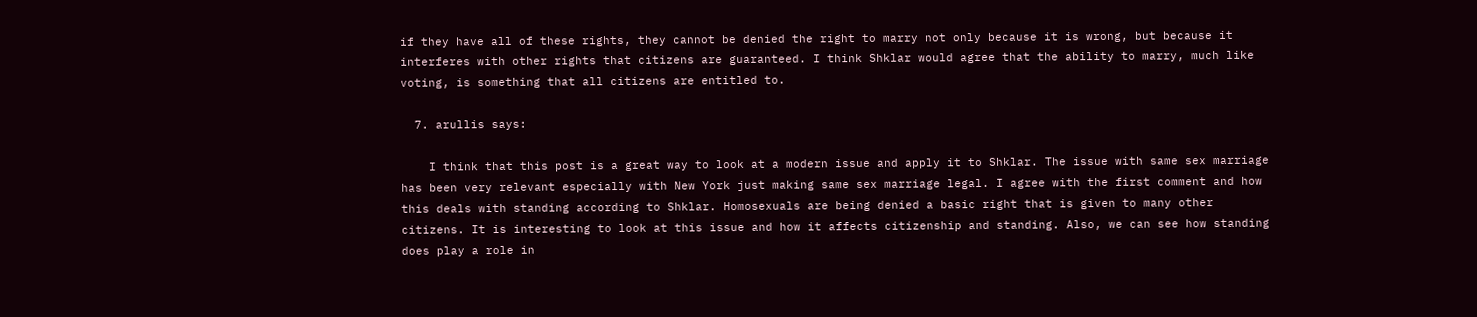if they have all of these rights, they cannot be denied the right to marry not only because it is wrong, but because it interferes with other rights that citizens are guaranteed. I think Shklar would agree that the ability to marry, much like voting, is something that all citizens are entitled to.

  7. arullis says:

    I think that this post is a great way to look at a modern issue and apply it to Shklar. The issue with same sex marriage has been very relevant especially with New York just making same sex marriage legal. I agree with the first comment and how this deals with standing according to Shklar. Homosexuals are being denied a basic right that is given to many other citizens. It is interesting to look at this issue and how it affects citizenship and standing. Also, we can see how standing does play a role in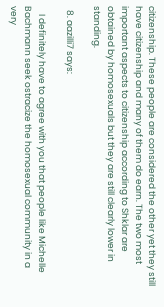citizenship. These people are considered the other yet they still have citizenship and many of them do earn. The two most important aspects to citizenship according to Shklar are obtained by homosexuals but they are still clearly lower in standing.

  8. aazilli7 says:

    I definitely have to agree with you that people like Michelle Bachmann seek ostracize the homosexual community in a very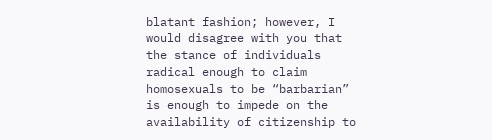blatant fashion; however, I would disagree with you that the stance of individuals radical enough to claim homosexuals to be “barbarian” is enough to impede on the availability of citizenship to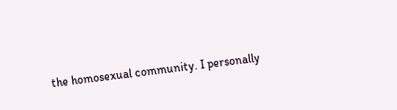the homosexual community. I personally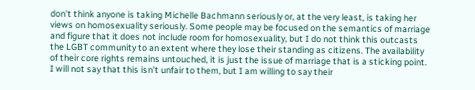don’t think anyone is taking Michelle Bachmann seriously or, at the very least, is taking her views on homosexuality seriously. Some people may be focused on the semantics of marriage and figure that it does not include room for homosexuality, but I do not think this outcasts the LGBT community to an extent where they lose their standing as citizens. The availability of their core rights remains untouched, it is just the issue of marriage that is a sticking point. I will not say that this isn’t unfair to them, but I am willing to say their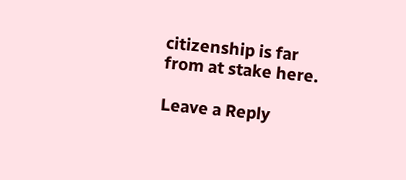citizenship is far from at stake here.

Leave a Reply